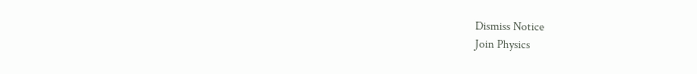Dismiss Notice
Join Physics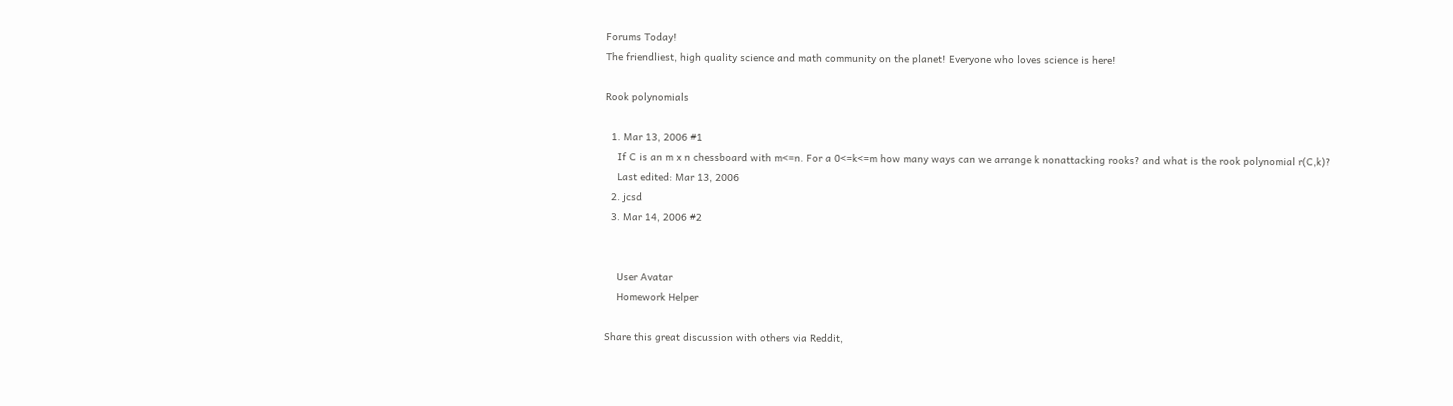Forums Today!
The friendliest, high quality science and math community on the planet! Everyone who loves science is here!

Rook polynomials

  1. Mar 13, 2006 #1
    If C is an m x n chessboard with m<=n. For a 0<=k<=m how many ways can we arrange k nonattacking rooks? and what is the rook polynomial r(C,k)?
    Last edited: Mar 13, 2006
  2. jcsd
  3. Mar 14, 2006 #2


    User Avatar
    Homework Helper

Share this great discussion with others via Reddit,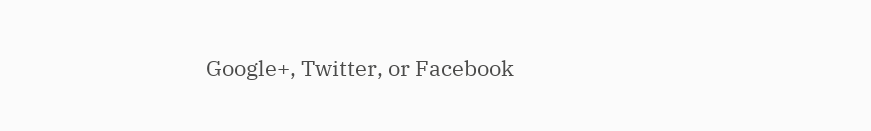Google+, Twitter, or Facebook